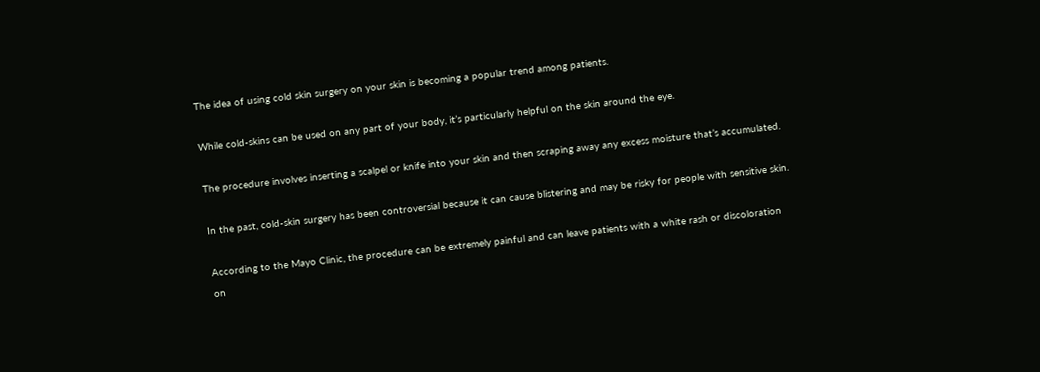The idea of using cold skin surgery on your skin is becoming a popular trend among patients.

While cold-skins can be used on any part of your body, it’s particularly helpful on the skin around the eye.

The procedure involves inserting a scalpel or knife into your skin and then scraping away any excess moisture that’s accumulated.

In the past, cold-skin surgery has been controversial because it can cause blistering and may be risky for people with sensitive skin.

According to the Mayo Clinic, the procedure can be extremely painful and can leave patients with a white rash or discoloration on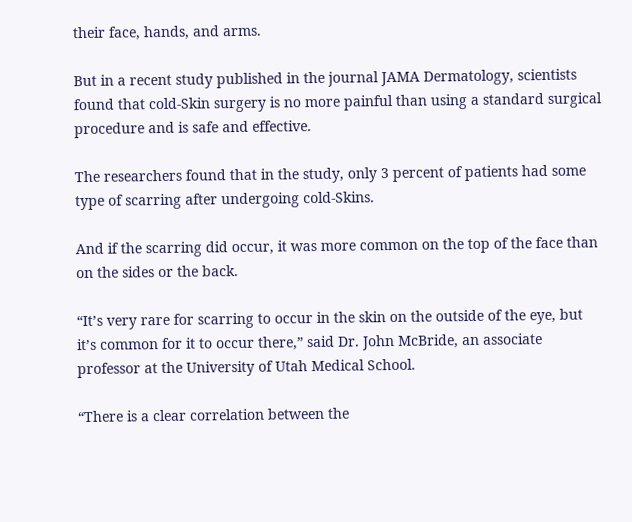their face, hands, and arms.

But in a recent study published in the journal JAMA Dermatology, scientists found that cold-Skin surgery is no more painful than using a standard surgical procedure and is safe and effective.

The researchers found that in the study, only 3 percent of patients had some type of scarring after undergoing cold-Skins.

And if the scarring did occur, it was more common on the top of the face than on the sides or the back.

“It’s very rare for scarring to occur in the skin on the outside of the eye, but it’s common for it to occur there,” said Dr. John McBride, an associate professor at the University of Utah Medical School.

“There is a clear correlation between the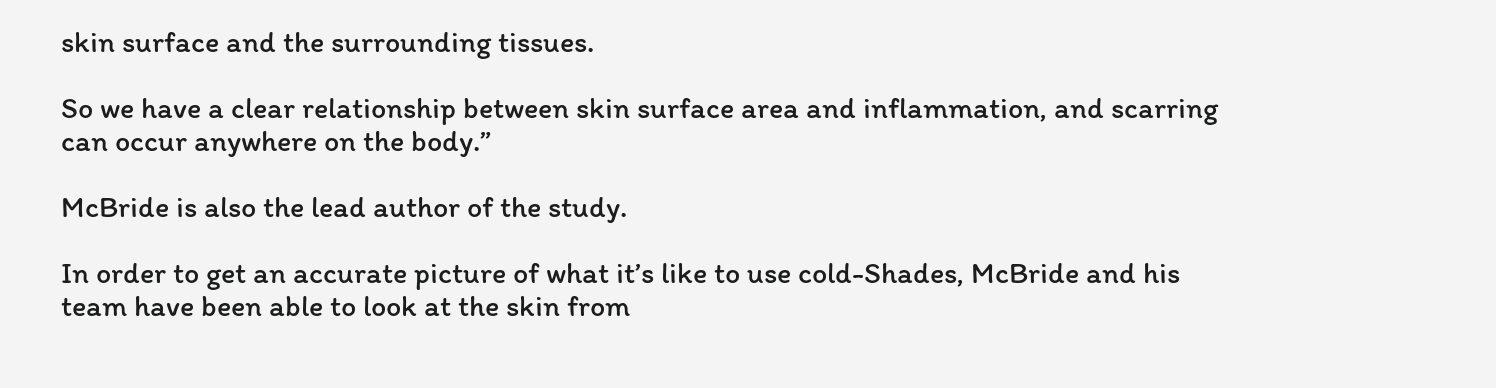skin surface and the surrounding tissues.

So we have a clear relationship between skin surface area and inflammation, and scarring can occur anywhere on the body.”

McBride is also the lead author of the study.

In order to get an accurate picture of what it’s like to use cold-Shades, McBride and his team have been able to look at the skin from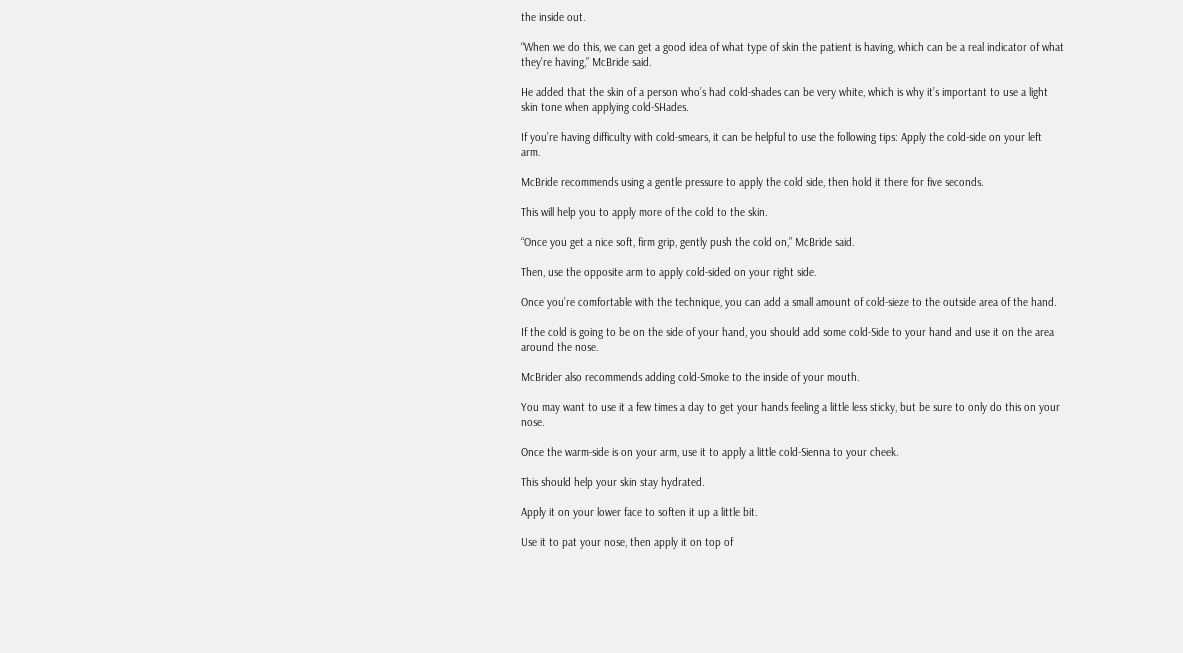the inside out.

“When we do this, we can get a good idea of what type of skin the patient is having, which can be a real indicator of what they’re having,” McBride said.

He added that the skin of a person who’s had cold-shades can be very white, which is why it’s important to use a light skin tone when applying cold-SHades.

If you’re having difficulty with cold-smears, it can be helpful to use the following tips: Apply the cold-side on your left arm.

McBride recommends using a gentle pressure to apply the cold side, then hold it there for five seconds.

This will help you to apply more of the cold to the skin.

“Once you get a nice soft, firm grip, gently push the cold on,” McBride said.

Then, use the opposite arm to apply cold-sided on your right side.

Once you’re comfortable with the technique, you can add a small amount of cold-sieze to the outside area of the hand.

If the cold is going to be on the side of your hand, you should add some cold-Side to your hand and use it on the area around the nose.

McBrider also recommends adding cold-Smoke to the inside of your mouth.

You may want to use it a few times a day to get your hands feeling a little less sticky, but be sure to only do this on your nose.

Once the warm-side is on your arm, use it to apply a little cold-Sienna to your cheek.

This should help your skin stay hydrated.

Apply it on your lower face to soften it up a little bit.

Use it to pat your nose, then apply it on top of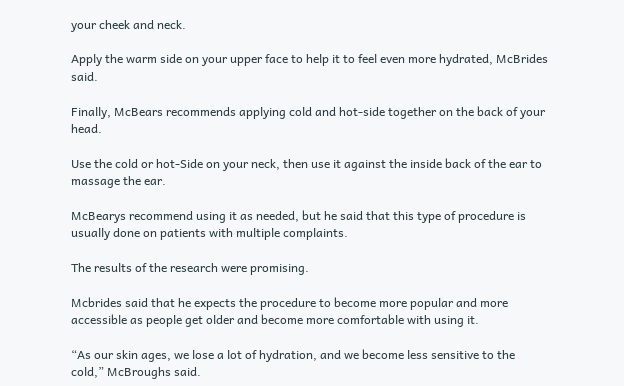your cheek and neck.

Apply the warm side on your upper face to help it to feel even more hydrated, McBrides said.

Finally, McBears recommends applying cold and hot-side together on the back of your head.

Use the cold or hot-Side on your neck, then use it against the inside back of the ear to massage the ear.

McBearys recommend using it as needed, but he said that this type of procedure is usually done on patients with multiple complaints.

The results of the research were promising.

Mcbrides said that he expects the procedure to become more popular and more accessible as people get older and become more comfortable with using it.

“As our skin ages, we lose a lot of hydration, and we become less sensitive to the cold,” McBroughs said.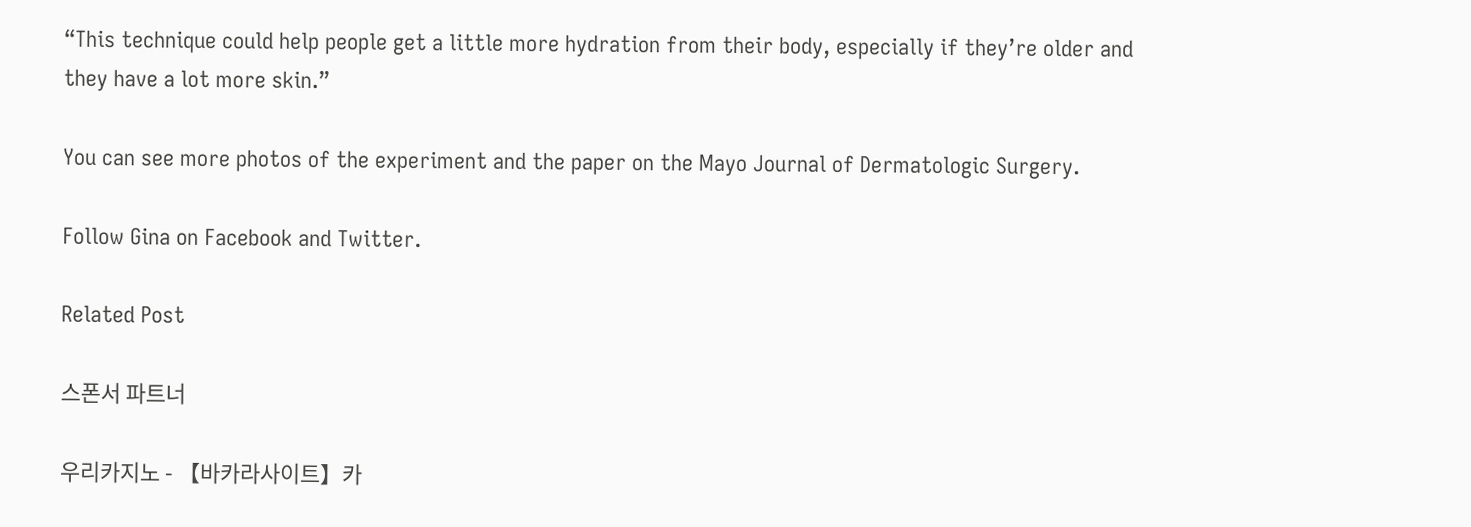“This technique could help people get a little more hydration from their body, especially if they’re older and they have a lot more skin.”

You can see more photos of the experiment and the paper on the Mayo Journal of Dermatologic Surgery.

Follow Gina on Facebook and Twitter.

Related Post

스폰서 파트너

우리카지노 - 【바카라사이트】카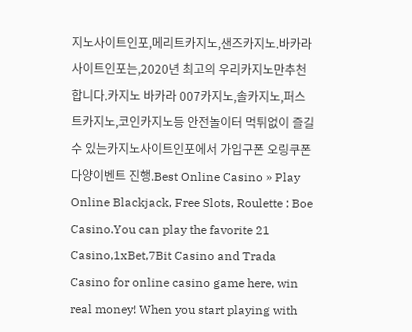지노사이트인포,메리트카지노,샌즈카지노.바카라사이트인포는,2020년 최고의 우리카지노만추천합니다.카지노 바카라 007카지노,솔카지노,퍼스트카지노,코인카지노등 안전놀이터 먹튀없이 즐길수 있는카지노사이트인포에서 가입구폰 오링쿠폰 다양이벤트 진행.Best Online Casino » Play Online Blackjack, Free Slots, Roulette : Boe Casino.You can play the favorite 21 Casino,1xBet,7Bit Casino and Trada Casino for online casino game here, win real money! When you start playing with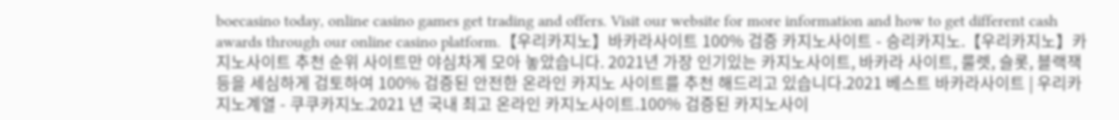boecasino today, online casino games get trading and offers. Visit our website for more information and how to get different cash awards through our online casino platform.【우리카지노】바카라사이트 100% 검증 카지노사이트 - 승리카지노.【우리카지노】카지노사이트 추천 순위 사이트만 야심차게 모아 놓았습니다. 2021년 가장 인기있는 카지노사이트, 바카라 사이트, 룰렛, 슬롯, 블랙잭 등을 세심하게 검토하여 100% 검증된 안전한 온라인 카지노 사이트를 추천 해드리고 있습니다.2021 베스트 바카라사이트 | 우리카지노계열 - 쿠쿠카지노.2021 년 국내 최고 온라인 카지노사이트.100% 검증된 카지노사이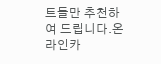트들만 추천하여 드립니다.온라인카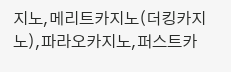지노,메리트카지노(더킹카지노),파라오카지노,퍼스트카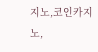지노,코인카지노,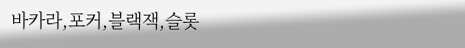바카라,포커,블랙잭,슬롯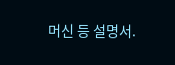머신 등 설명서.